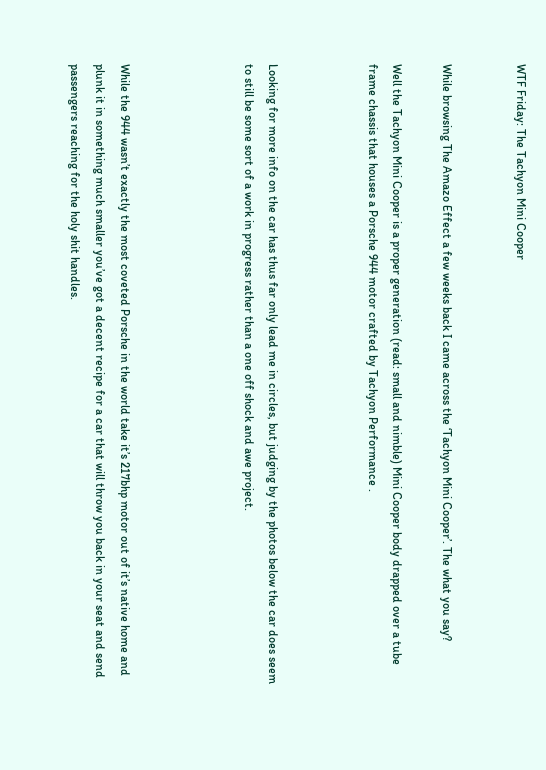WTF Friday: The Tachyon Mini Cooper


While browsing The Amazo Effect a few weeks back I came across the ‘Tachyon Mini Cooper’. The what you say?

Well the Tachyon Mini Cooper is a proper generation (read: small and nimble) Mini Cooper body drapped over a tube frame chassis that houses a Porsche 944 motor crafted by Tachyon Performance .



Looking for more info on the car has thus far only lead me in circles, but judging by the photos below the car does seem to still be some sort of a work in progress rather than a one off shock and awe project.




While the 944 wasn’t exactly the most coveted Porsche in the world take it’s 217bhp motor out of it’s native home and plunk it in something much smaller you’ve got a decent recipe for a car that will throw you back in your seat and send passengers reaching for the holy shit handles.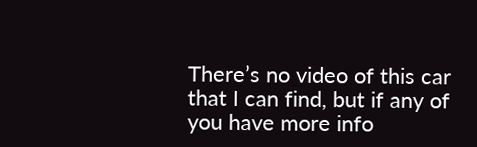There’s no video of this car that I can find, but if any of you have more info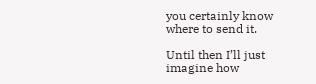you certainly know where to send it.

Until then I’ll just imagine how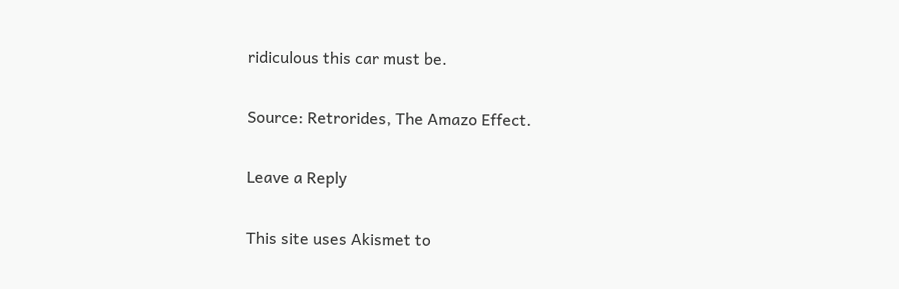ridiculous this car must be.

Source: Retrorides, The Amazo Effect.

Leave a Reply

This site uses Akismet to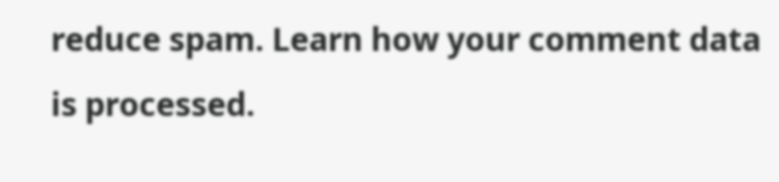reduce spam. Learn how your comment data is processed.